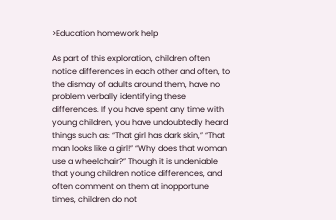>Education homework help

As part of this exploration, children often notice differences in each other and often, to the dismay of adults around them, have no problem verbally identifying these differences. If you have spent any time with young children, you have undoubtedly heard things such as: “That girl has dark skin,” “That man looks like a girl!” “Why does that woman use a wheelchair?” Though it is undeniable that young children notice differences, and often comment on them at inopportune times, children do not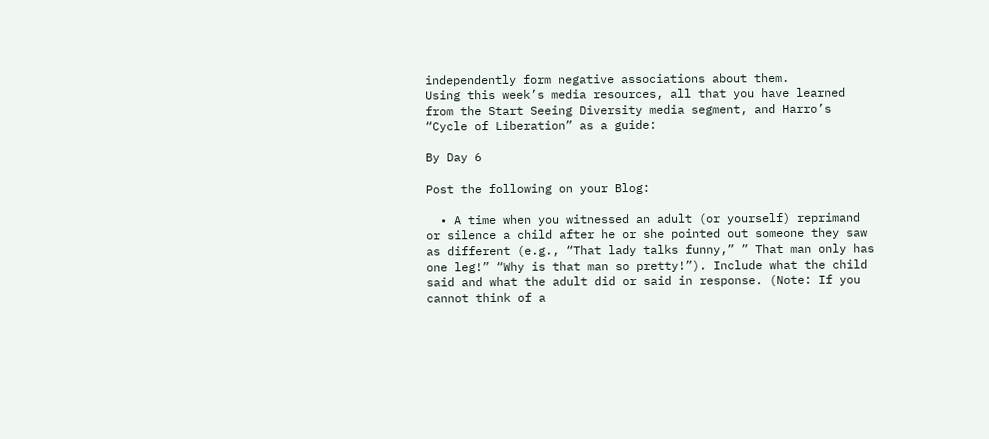independently form negative associations about them.
Using this week’s media resources, all that you have learned from the Start Seeing Diversity media segment, and Harro’s “Cycle of Liberation” as a guide:

By Day 6

Post the following on your Blog:

  • A time when you witnessed an adult (or yourself) reprimand or silence a child after he or she pointed out someone they saw as different (e.g., “That lady talks funny,” ” That man only has one leg!” “Why is that man so pretty!”). Include what the child said and what the adult did or said in response. (Note: If you cannot think of a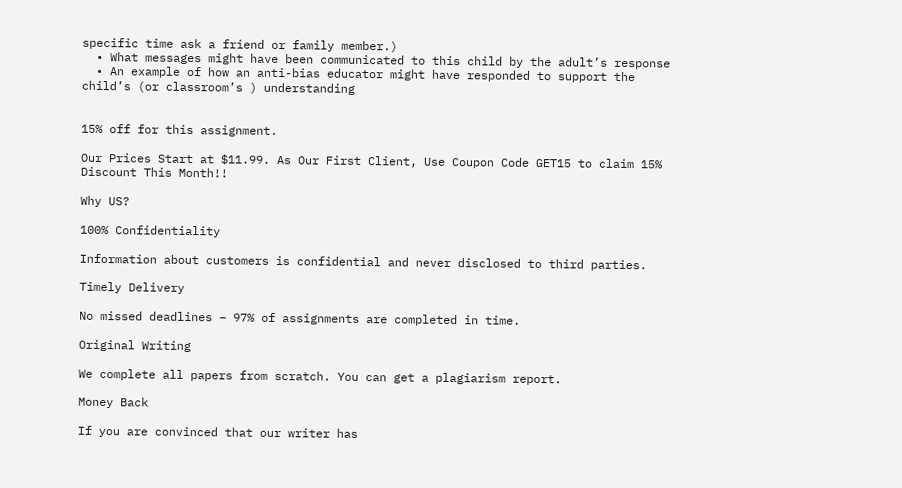specific time ask a friend or family member.)
  • What messages might have been communicated to this child by the adult’s response
  • An example of how an anti-bias educator might have responded to support the child’s (or classroom’s ) understanding


15% off for this assignment.

Our Prices Start at $11.99. As Our First Client, Use Coupon Code GET15 to claim 15% Discount This Month!!

Why US?

100% Confidentiality

Information about customers is confidential and never disclosed to third parties.

Timely Delivery

No missed deadlines – 97% of assignments are completed in time.

Original Writing

We complete all papers from scratch. You can get a plagiarism report.

Money Back

If you are convinced that our writer has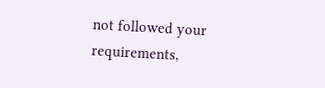not followed your requirements,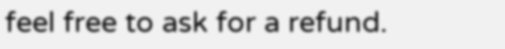feel free to ask for a refund.